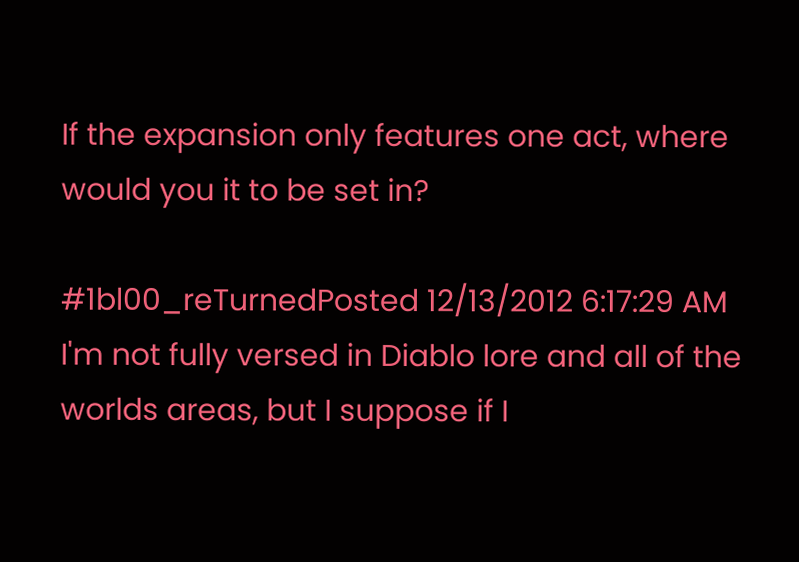If the expansion only features one act, where would you it to be set in?

#1bl00_reTurnedPosted 12/13/2012 6:17:29 AM
I'm not fully versed in Diablo lore and all of the worlds areas, but I suppose if I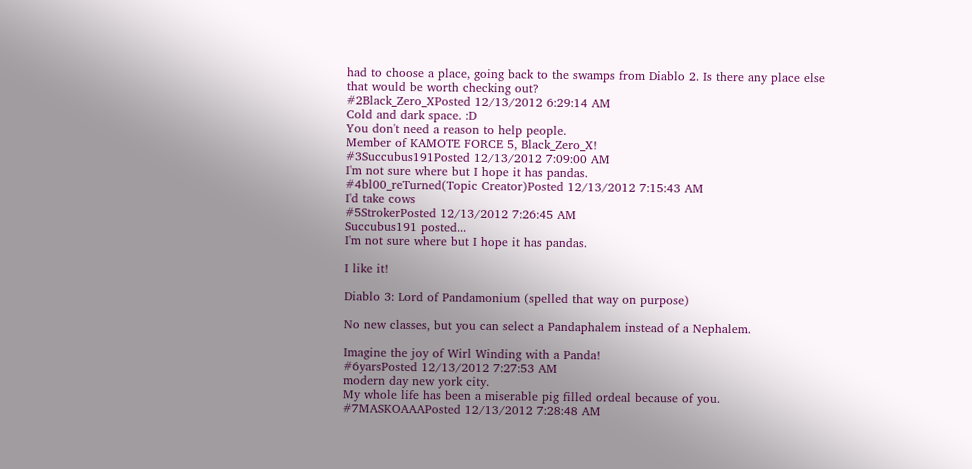had to choose a place, going back to the swamps from Diablo 2. Is there any place else that would be worth checking out?
#2Black_Zero_XPosted 12/13/2012 6:29:14 AM
Cold and dark space. :D
You don't need a reason to help people.
Member of KAMOTE FORCE 5, Black_Zero_X!
#3Succubus191Posted 12/13/2012 7:09:00 AM
I'm not sure where but I hope it has pandas.
#4bl00_reTurned(Topic Creator)Posted 12/13/2012 7:15:43 AM
I'd take cows
#5StrokerPosted 12/13/2012 7:26:45 AM
Succubus191 posted...
I'm not sure where but I hope it has pandas.

I like it!

Diablo 3: Lord of Pandamonium (spelled that way on purpose)

No new classes, but you can select a Pandaphalem instead of a Nephalem.

Imagine the joy of Wirl Winding with a Panda!
#6yarsPosted 12/13/2012 7:27:53 AM
modern day new york city.
My whole life has been a miserable pig filled ordeal because of you.
#7MASKOAAAPosted 12/13/2012 7:28:48 AM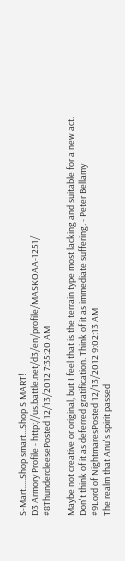S-Mart.....Shop smart...Shop S MART!
D3 Armory Profile - http://us.battle.net/d3/en/profile/MASKOAA-1251/
#8ThundercleesePosted 12/13/2012 7:35:20 AM

Maybe not creative or original, but I feel that is the terrain type most lacking and suitable for a new act.
Don't think of it as deferred gratification. Think of it as immediate suffering. - Peter Bellamy
#9Lord of NightmaresPosted 12/13/2012 9:02:13 AM
The realm that Anu's spirit passed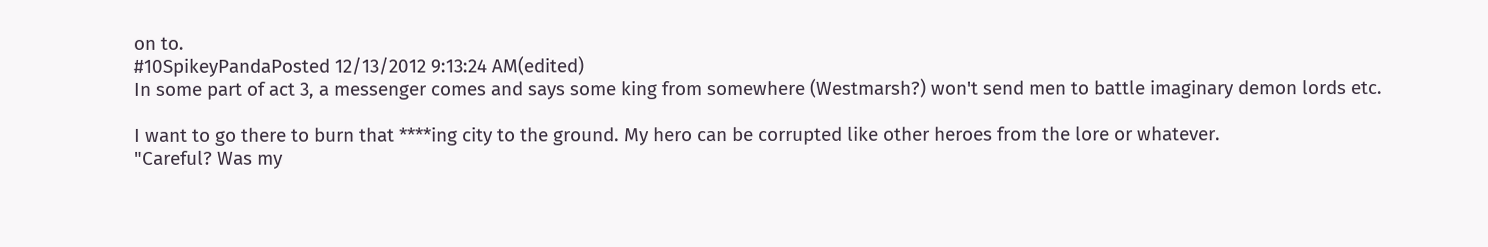on to.
#10SpikeyPandaPosted 12/13/2012 9:13:24 AM(edited)
In some part of act 3, a messenger comes and says some king from somewhere (Westmarsh?) won't send men to battle imaginary demon lords etc.

I want to go there to burn that ****ing city to the ground. My hero can be corrupted like other heroes from the lore or whatever.
"Careful? Was my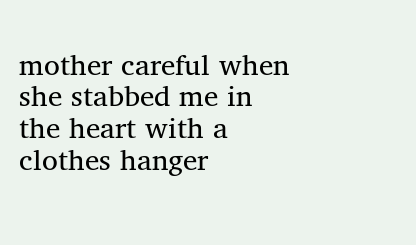mother careful when she stabbed me in the heart with a clothes hanger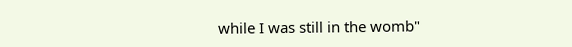while I was still in the womb"